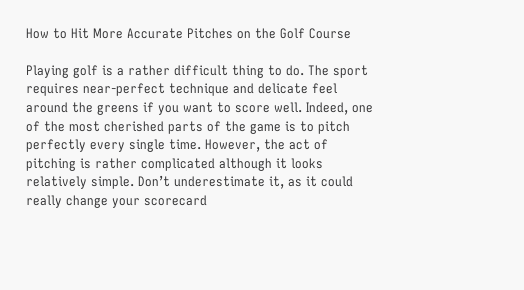How to Hit More Accurate Pitches on the Golf Course

Playing golf is a rather difficult thing to do. The sport requires near-perfect technique and delicate feel around the greens if you want to score well. Indeed, one of the most cherished parts of the game is to pitch perfectly every single time. However, the act of pitching is rather complicated although it looks relatively simple. Don’t underestimate it, as it could really change your scorecard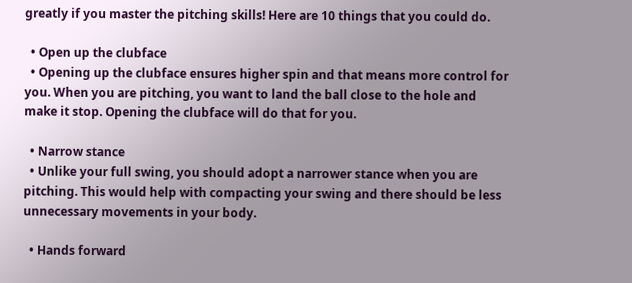greatly if you master the pitching skills! Here are 10 things that you could do.

  • Open up the clubface
  • Opening up the clubface ensures higher spin and that means more control for you. When you are pitching, you want to land the ball close to the hole and make it stop. Opening the clubface will do that for you.

  • Narrow stance
  • Unlike your full swing, you should adopt a narrower stance when you are pitching. This would help with compacting your swing and there should be less unnecessary movements in your body.

  • Hands forward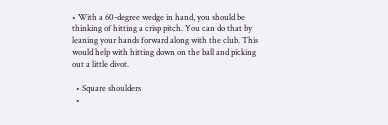• With a 60-degree wedge in hand, you should be thinking of hitting a crisp pitch. You can do that by leaning your hands forward along with the club. This would help with hitting down on the ball and picking out a little divot.

  • Square shoulders
  •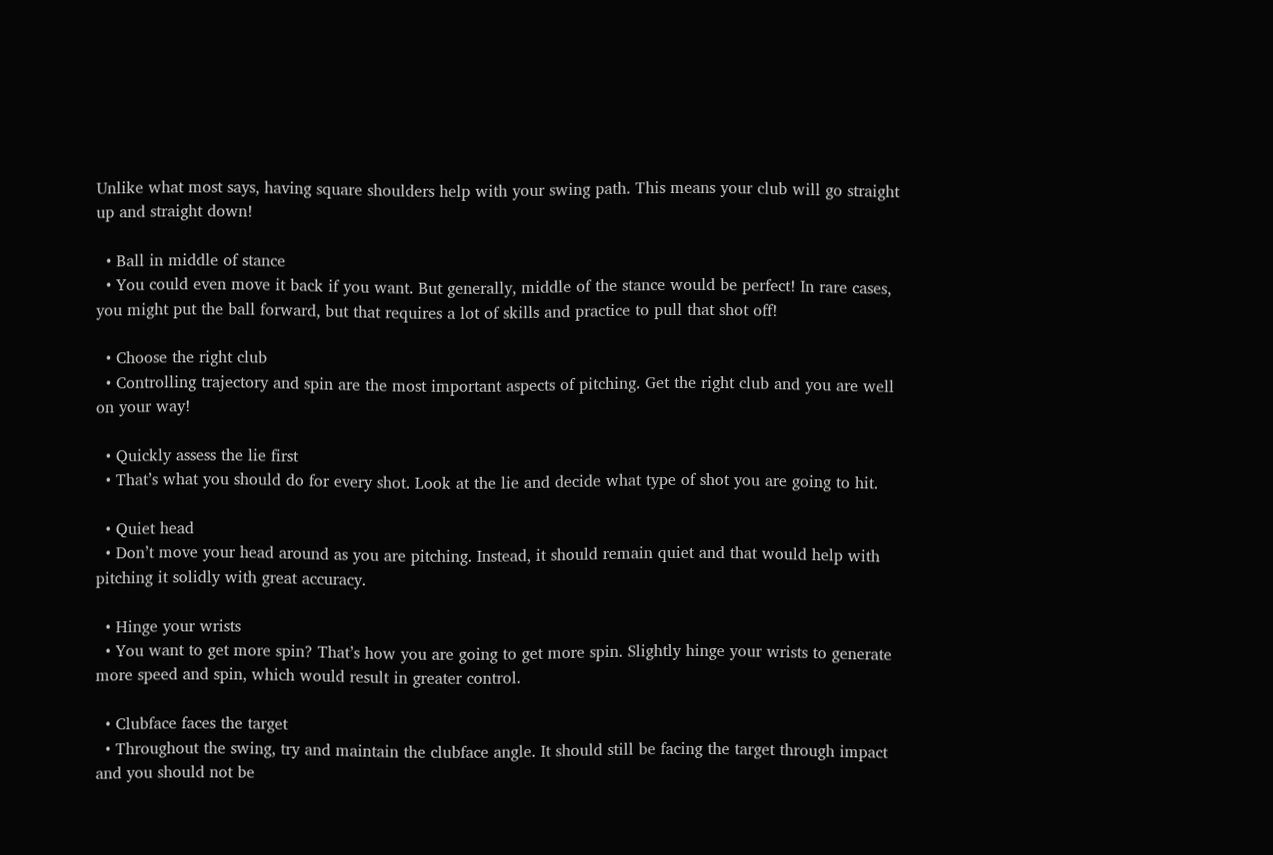Unlike what most says, having square shoulders help with your swing path. This means your club will go straight up and straight down!

  • Ball in middle of stance
  • You could even move it back if you want. But generally, middle of the stance would be perfect! In rare cases, you might put the ball forward, but that requires a lot of skills and practice to pull that shot off!

  • Choose the right club
  • Controlling trajectory and spin are the most important aspects of pitching. Get the right club and you are well on your way!

  • Quickly assess the lie first
  • That’s what you should do for every shot. Look at the lie and decide what type of shot you are going to hit.

  • Quiet head
  • Don’t move your head around as you are pitching. Instead, it should remain quiet and that would help with pitching it solidly with great accuracy.

  • Hinge your wrists
  • You want to get more spin? That’s how you are going to get more spin. Slightly hinge your wrists to generate more speed and spin, which would result in greater control.

  • Clubface faces the target
  • Throughout the swing, try and maintain the clubface angle. It should still be facing the target through impact and you should not be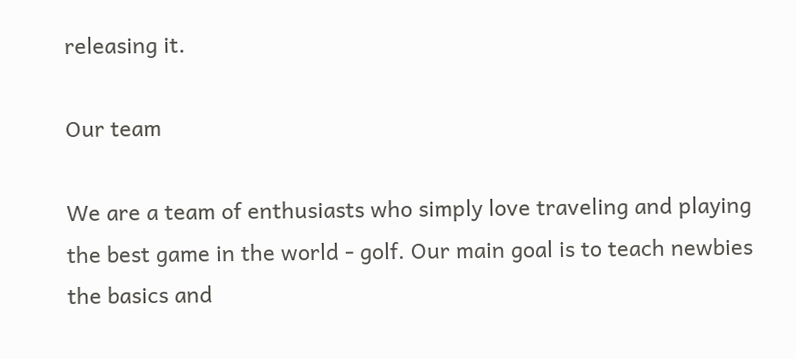releasing it.

Our team

We are a team of enthusiasts who simply love traveling and playing the best game in the world - golf. Our main goal is to teach newbies the basics and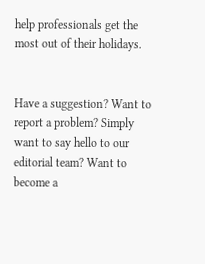help professionals get the most out of their holidays.


Have a suggestion? Want to report a problem? Simply want to say hello to our editorial team? Want to become a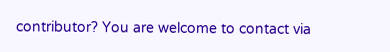contributor? You are welcome to contact via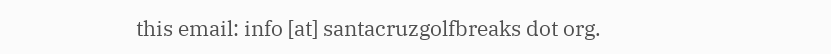this email: info [at] santacruzgolfbreaks dot org.